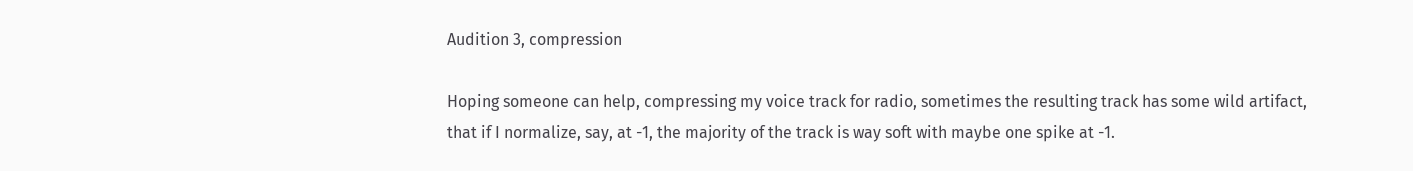Audition 3, compression

Hoping someone can help, compressing my voice track for radio, sometimes the resulting track has some wild artifact, that if I normalize, say, at -1, the majority of the track is way soft with maybe one spike at -1.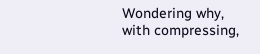Wondering why, with compressing,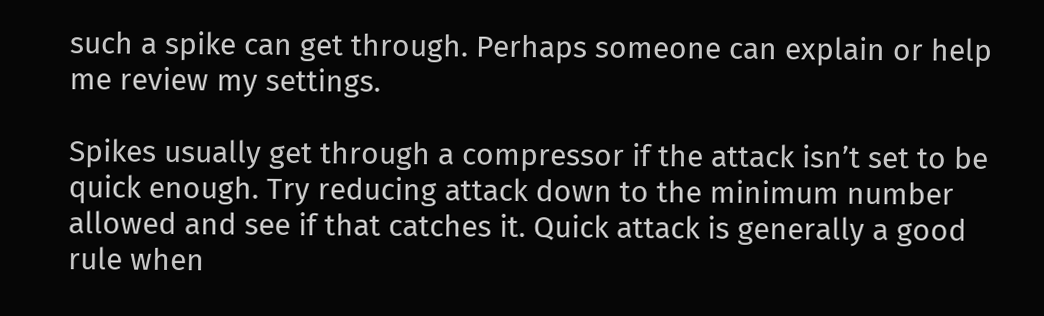such a spike can get through. Perhaps someone can explain or help me review my settings.

Spikes usually get through a compressor if the attack isn’t set to be quick enough. Try reducing attack down to the minimum number allowed and see if that catches it. Quick attack is generally a good rule when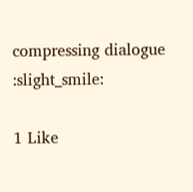compressing dialogue :slight_smile:

1 Like